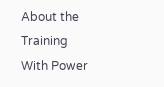About the Training With Power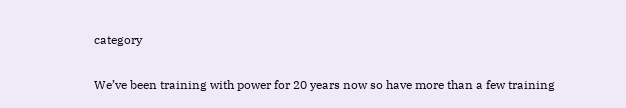category

We’ve been training with power for 20 years now so have more than a few training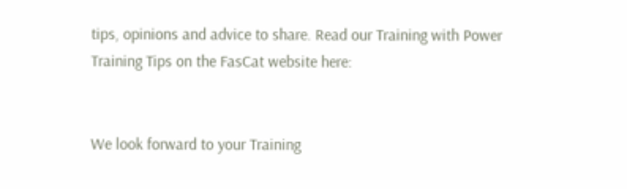tips, opinions and advice to share. Read our Training with Power Training Tips on the FasCat website here:


We look forward to your Training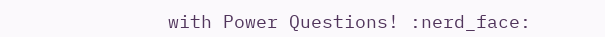with Power Questions! :nerd_face: